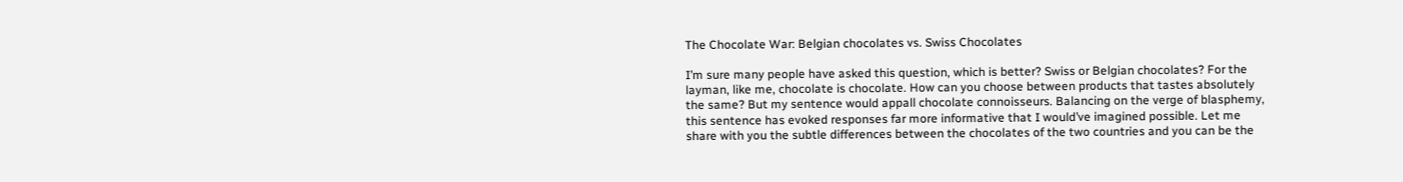The Chocolate War: Belgian chocolates vs. Swiss Chocolates

I’m sure many people have asked this question, which is better? Swiss or Belgian chocolates? For the layman, like me, chocolate is chocolate. How can you choose between products that tastes absolutely the same? But my sentence would appall chocolate connoisseurs. Balancing on the verge of blasphemy, this sentence has evoked responses far more informative that I would’ve imagined possible. Let me share with you the subtle differences between the chocolates of the two countries and you can be the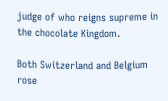judge of who reigns supreme in the chocolate Kingdom.

Both Switzerland and Belgium rose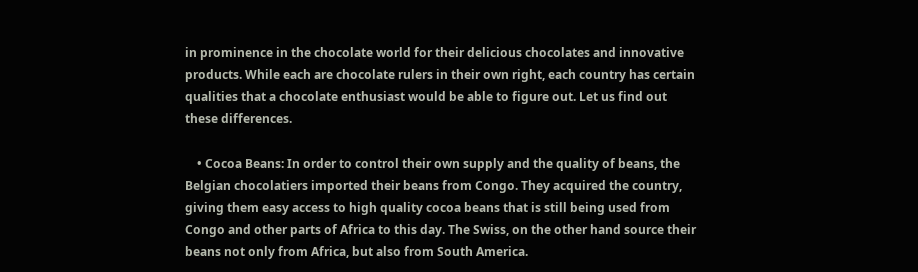in prominence in the chocolate world for their delicious chocolates and innovative products. While each are chocolate rulers in their own right, each country has certain qualities that a chocolate enthusiast would be able to figure out. Let us find out these differences.

    • Cocoa Beans: In order to control their own supply and the quality of beans, the Belgian chocolatiers imported their beans from Congo. They acquired the country, giving them easy access to high quality cocoa beans that is still being used from Congo and other parts of Africa to this day. The Swiss, on the other hand source their beans not only from Africa, but also from South America.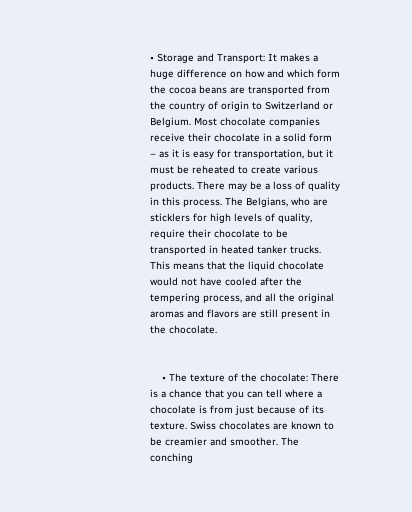• Storage and Transport: It makes a huge difference on how and which form the cocoa beans are transported from the country of origin to Switzerland or Belgium. Most chocolate companies receive their chocolate in a solid form – as it is easy for transportation, but it must be reheated to create various products. There may be a loss of quality in this process. The Belgians, who are sticklers for high levels of quality, require their chocolate to be transported in heated tanker trucks. This means that the liquid chocolate would not have cooled after the tempering process, and all the original aromas and flavors are still present in the chocolate.


    • The texture of the chocolate: There is a chance that you can tell where a chocolate is from just because of its texture. Swiss chocolates are known to be creamier and smoother. The conching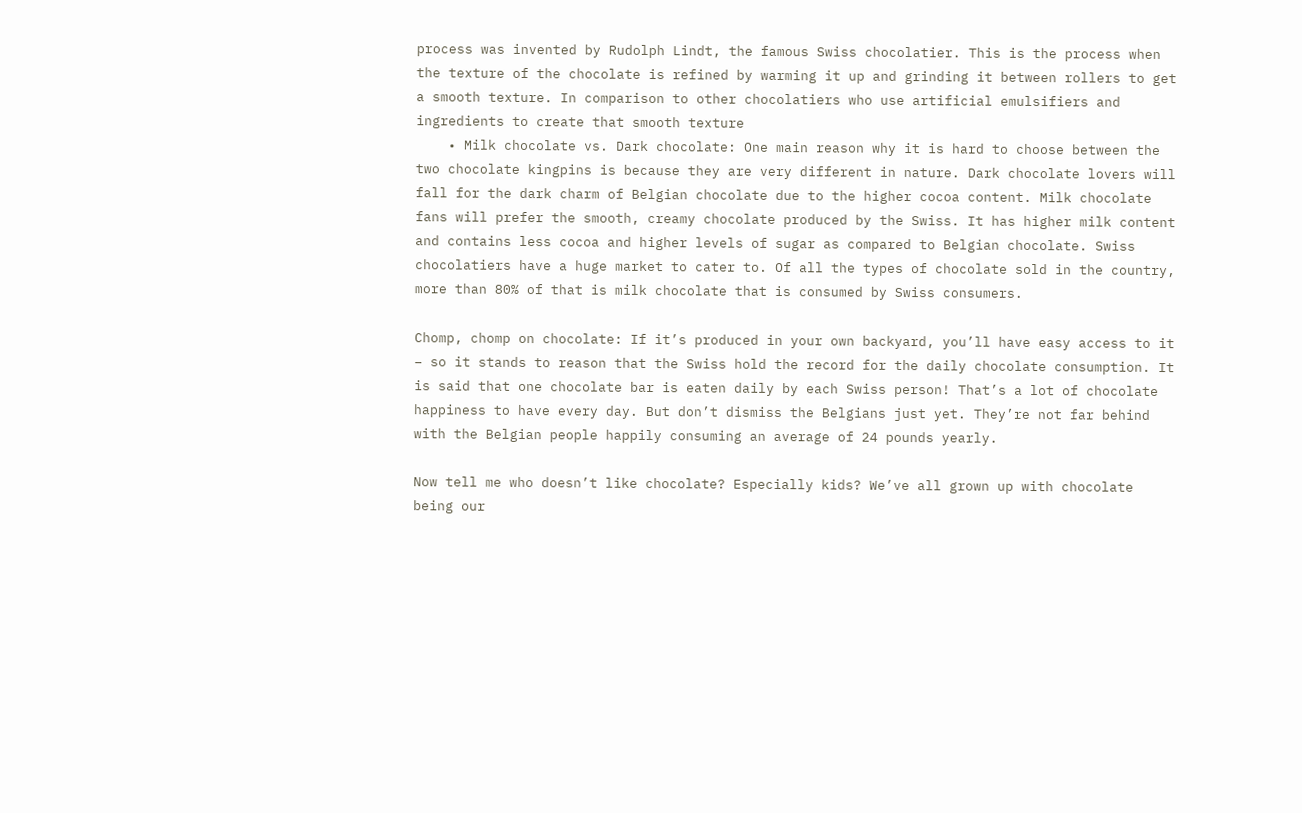process was invented by Rudolph Lindt, the famous Swiss chocolatier. This is the process when the texture of the chocolate is refined by warming it up and grinding it between rollers to get a smooth texture. In comparison to other chocolatiers who use artificial emulsifiers and ingredients to create that smooth texture
    • Milk chocolate vs. Dark chocolate: One main reason why it is hard to choose between the two chocolate kingpins is because they are very different in nature. Dark chocolate lovers will fall for the dark charm of Belgian chocolate due to the higher cocoa content. Milk chocolate fans will prefer the smooth, creamy chocolate produced by the Swiss. It has higher milk content and contains less cocoa and higher levels of sugar as compared to Belgian chocolate. Swiss chocolatiers have a huge market to cater to. Of all the types of chocolate sold in the country, more than 80% of that is milk chocolate that is consumed by Swiss consumers.

Chomp, chomp on chocolate: If it’s produced in your own backyard, you’ll have easy access to it – so it stands to reason that the Swiss hold the record for the daily chocolate consumption. It is said that one chocolate bar is eaten daily by each Swiss person! That’s a lot of chocolate happiness to have every day. But don’t dismiss the Belgians just yet. They’re not far behind with the Belgian people happily consuming an average of 24 pounds yearly.

Now tell me who doesn’t like chocolate? Especially kids? We’ve all grown up with chocolate being our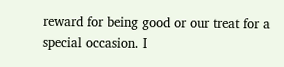reward for being good or our treat for a special occasion. I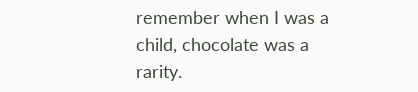remember when I was a child, chocolate was a rarity.